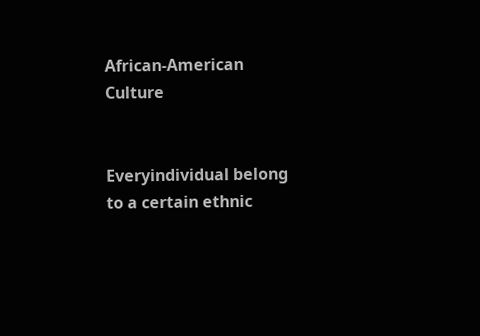African-American Culture


Everyindividual belong to a certain ethnic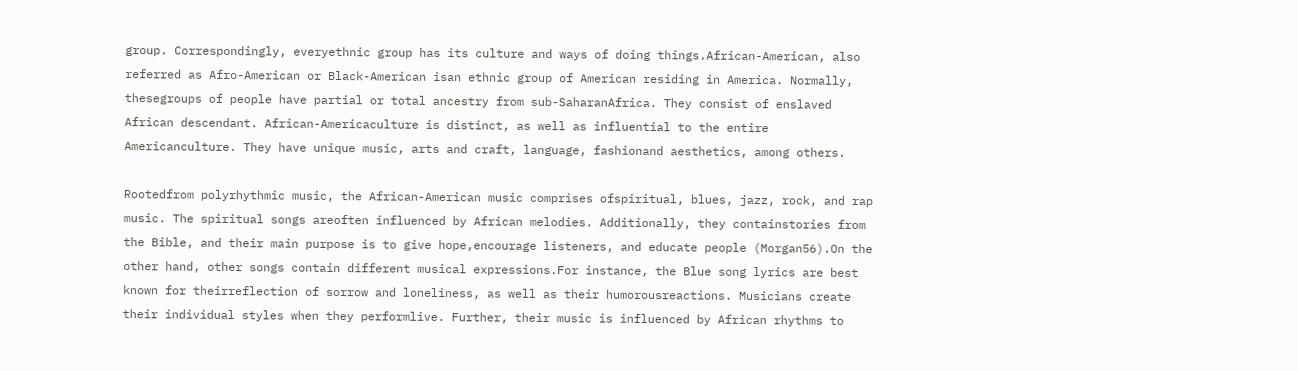group. Correspondingly, everyethnic group has its culture and ways of doing things.African-American, also referred as Afro-American or Black-American isan ethnic group of American residing in America. Normally, thesegroups of people have partial or total ancestry from sub-SaharanAfrica. They consist of enslaved African descendant. African-Americaculture is distinct, as well as influential to the entire Americanculture. They have unique music, arts and craft, language, fashionand aesthetics, among others.

Rootedfrom polyrhythmic music, the African-American music comprises ofspiritual, blues, jazz, rock, and rap music. The spiritual songs areoften influenced by African melodies. Additionally, they containstories from the Bible, and their main purpose is to give hope,encourage listeners, and educate people (Morgan56).On the other hand, other songs contain different musical expressions.For instance, the Blue song lyrics are best known for theirreflection of sorrow and loneliness, as well as their humorousreactions. Musicians create their individual styles when they performlive. Further, their music is influenced by African rhythms to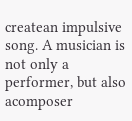createan impulsive song. A musician is not only a performer, but also acomposer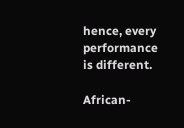hence, every performance is different.

African-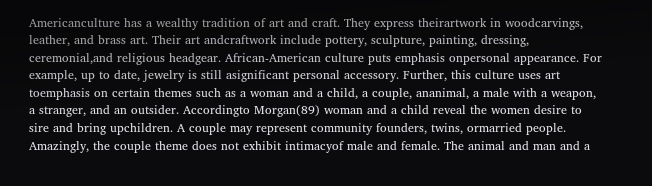Americanculture has a wealthy tradition of art and craft. They express theirartwork in woodcarvings, leather, and brass art. Their art andcraftwork include pottery, sculpture, painting, dressing, ceremonial,and religious headgear. African-American culture puts emphasis onpersonal appearance. For example, up to date, jewelry is still asignificant personal accessory. Further, this culture uses art toemphasis on certain themes such as a woman and a child, a couple, ananimal, a male with a weapon, a stranger, and an outsider. Accordingto Morgan(89) woman and a child reveal the women desire to sire and bring upchildren. A couple may represent community founders, twins, ormarried people. Amazingly, the couple theme does not exhibit intimacyof male and female. The animal and man and a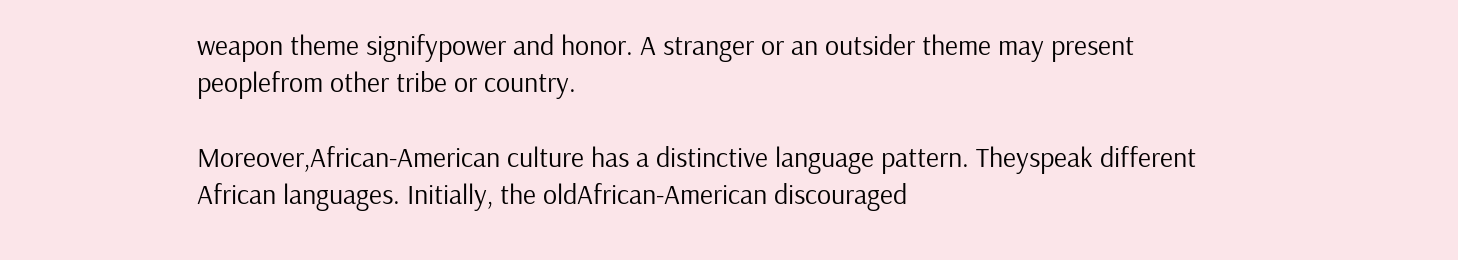weapon theme signifypower and honor. A stranger or an outsider theme may present peoplefrom other tribe or country.

Moreover,African-American culture has a distinctive language pattern. Theyspeak different African languages. Initially, the oldAfrican-American discouraged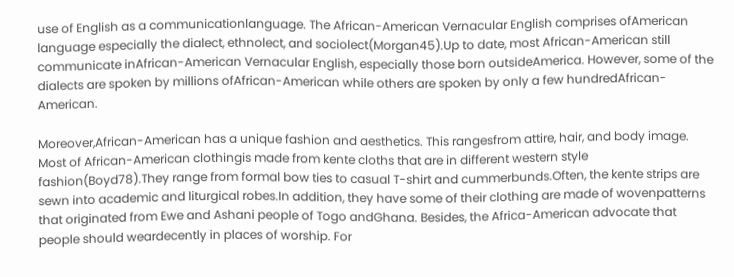use of English as a communicationlanguage. The African-American Vernacular English comprises ofAmerican language especially the dialect, ethnolect, and sociolect(Morgan45).Up to date, most African-American still communicate inAfrican-American Vernacular English, especially those born outsideAmerica. However, some of the dialects are spoken by millions ofAfrican-American while others are spoken by only a few hundredAfrican-American.

Moreover,African-American has a unique fashion and aesthetics. This rangesfrom attire, hair, and body image. Most of African-American clothingis made from kente cloths that are in different western style fashion(Boyd78).They range from formal bow ties to casual T-shirt and cummerbunds.Often, the kente strips are sewn into academic and liturgical robes.In addition, they have some of their clothing are made of wovenpatterns that originated from Ewe and Ashani people of Togo andGhana. Besides, the Africa-American advocate that people should weardecently in places of worship. For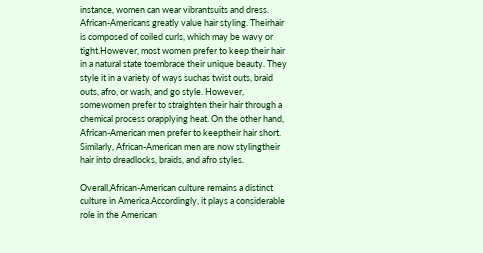instance, women can wear vibrantsuits and dress. African-Americans greatly value hair styling. Theirhair is composed of coiled curls, which may be wavy or tight.However, most women prefer to keep their hair in a natural state toembrace their unique beauty. They style it in a variety of ways suchas twist outs, braid outs, afro, or wash, and go style. However, somewomen prefer to straighten their hair through a chemical process orapplying heat. On the other hand, African-American men prefer to keeptheir hair short. Similarly, African-American men are now stylingtheir hair into dreadlocks, braids, and afro styles.

Overall,African-American culture remains a distinct culture in America.Accordingly, it plays a considerable role in the American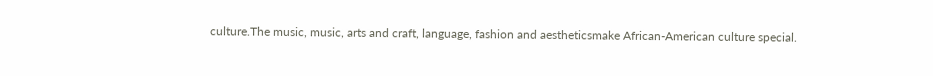culture.The music, music, arts and craft, language, fashion and aestheticsmake African-American culture special.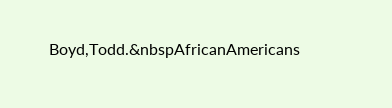Boyd,Todd.&nbspAfricanAmericans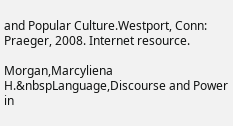and Popular Culture.Westport, Conn: Praeger, 2008. Internet resource.

Morgan,Marcyliena H.&nbspLanguage,Discourse and Power in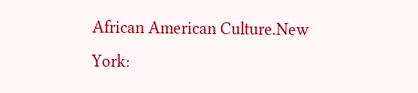African American Culture.New York: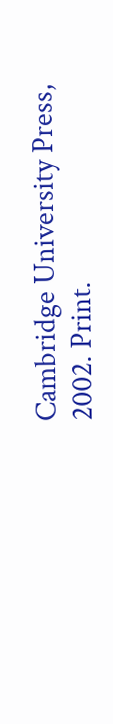Cambridge University Press, 2002. Print.